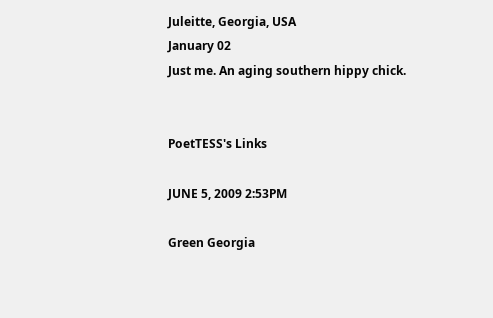Juleitte, Georgia, USA
January 02
Just me. An aging southern hippy chick.


PoetTESS's Links

JUNE 5, 2009 2:53PM

Green Georgia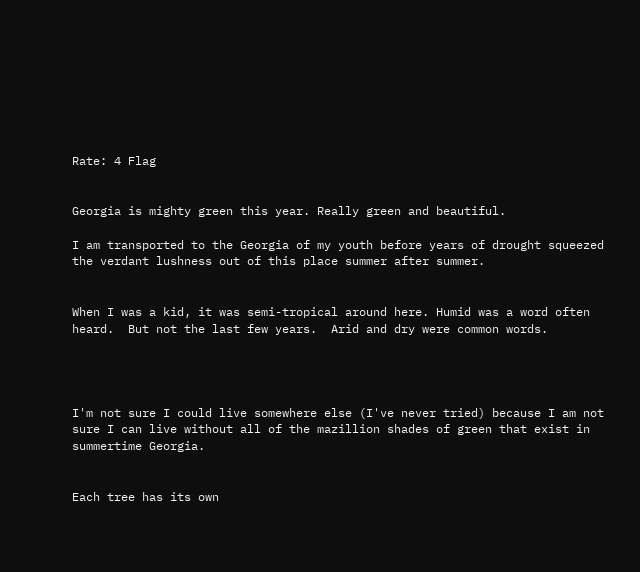Rate: 4 Flag


Georgia is mighty green this year. Really green and beautiful.

I am transported to the Georgia of my youth before years of drought squeezed the verdant lushness out of this place summer after summer.


When I was a kid, it was semi-tropical around here. Humid was a word often heard.  But not the last few years.  Arid and dry were common words.




I'm not sure I could live somewhere else (I've never tried) because I am not sure I can live without all of the mazillion shades of green that exist in summertime Georgia.


Each tree has its own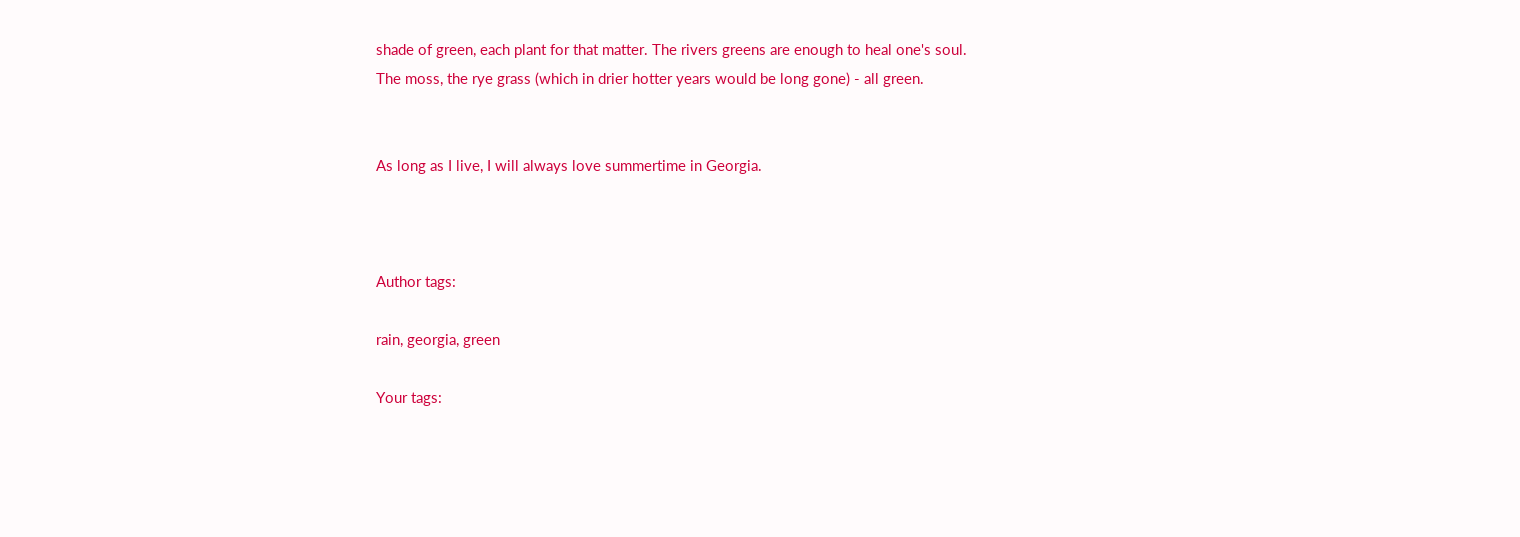shade of green, each plant for that matter. The rivers greens are enough to heal one's soul. The moss, the rye grass (which in drier hotter years would be long gone) - all green.


As long as I live, I will always love summertime in Georgia.



Author tags:

rain, georgia, green

Your tags: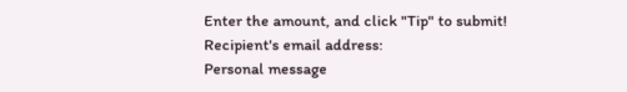Enter the amount, and click "Tip" to submit!
Recipient's email address:
Personal message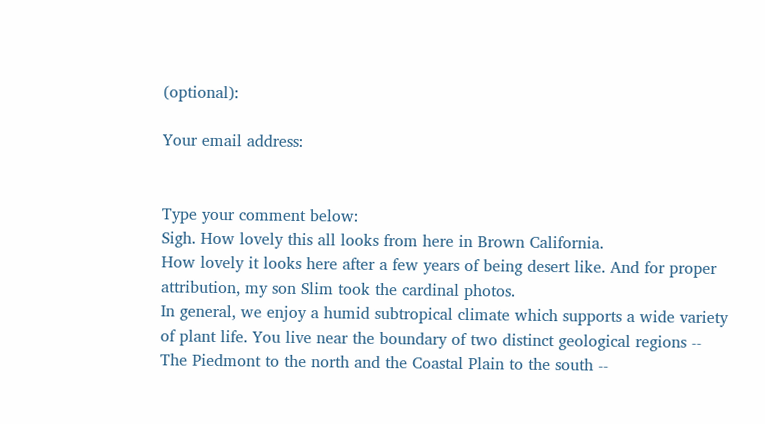(optional):

Your email address:


Type your comment below:
Sigh. How lovely this all looks from here in Brown California.
How lovely it looks here after a few years of being desert like. And for proper attribution, my son Slim took the cardinal photos.
In general, we enjoy a humid subtropical climate which supports a wide variety of plant life. You live near the boundary of two distinct geological regions -- The Piedmont to the north and the Coastal Plain to the south --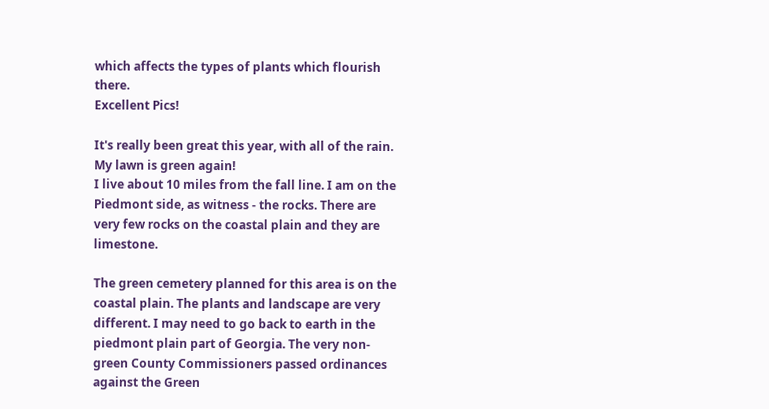which affects the types of plants which flourish there.
Excellent Pics!

It's really been great this year, with all of the rain. My lawn is green again!
I live about 10 miles from the fall line. I am on the Piedmont side, as witness - the rocks. There are very few rocks on the coastal plain and they are limestone.

The green cemetery planned for this area is on the coastal plain. The plants and landscape are very different. I may need to go back to earth in the piedmont plain part of Georgia. The very non-green County Commissioners passed ordinances against the Green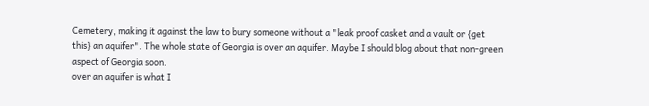Cemetery, making it against the law to bury someone without a "leak proof casket and a vault or {get this} an aquifer". The whole state of Georgia is over an aquifer. Maybe I should blog about that non-green aspect of Georgia soon.
over an aquifer is what I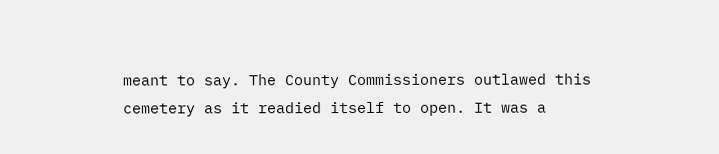meant to say. The County Commissioners outlawed this cemetery as it readied itself to open. It was a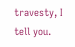travesty, I tell you.